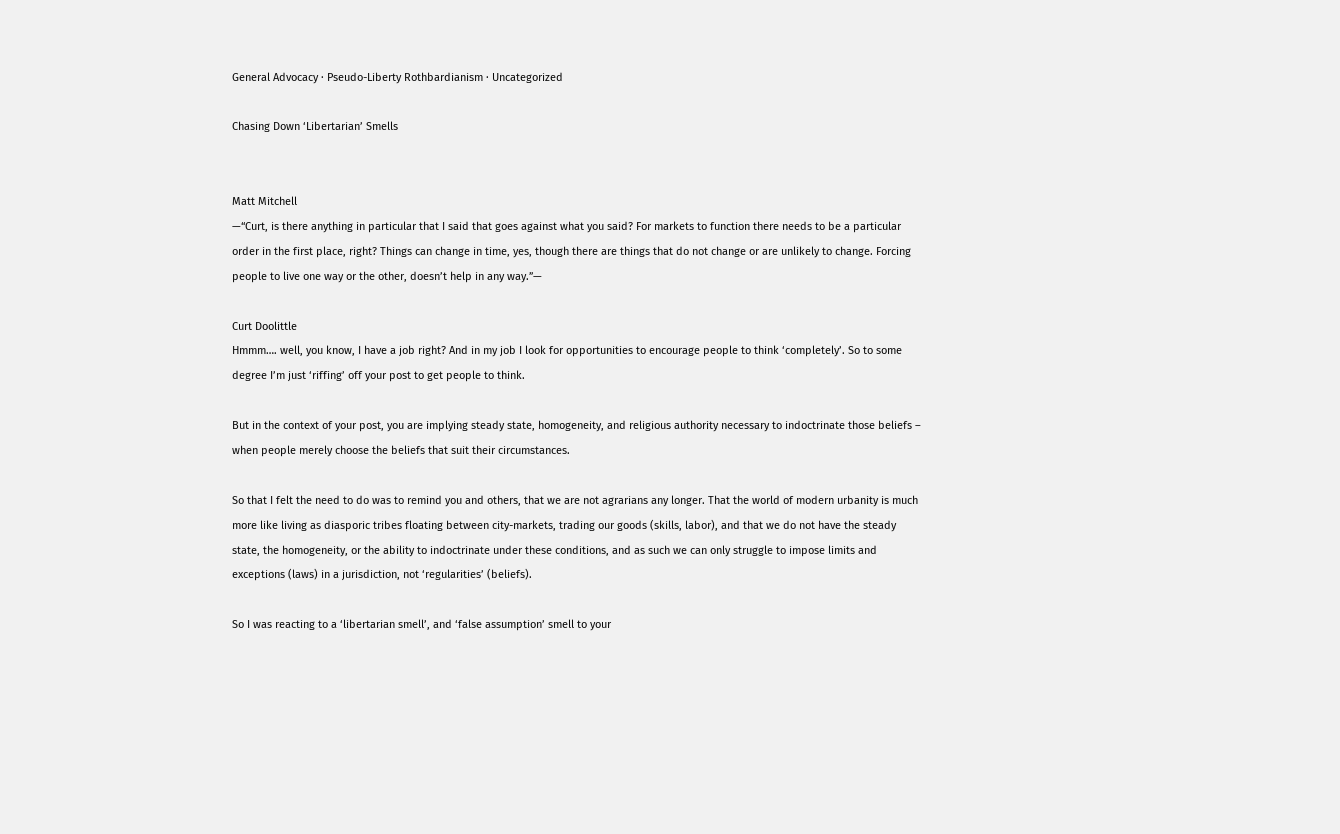General Advocacy · Pseudo-Liberty Rothbardianism · Uncategorized

Chasing Down ‘Libertarian’ Smells


Matt Mitchell
—“Curt, is there anything in particular that I said that goes against what you said? For markets to function there needs to be a particular order in the first place, right? Things can change in time, yes, though there are things that do not change or are unlikely to change. Forcing people to live one way or the other, doesn’t help in any way.”—

Curt Doolittle
Hmmm…. well, you know, I have a job right? And in my job I look for opportunities to encourage people to think ‘completely’. So to some degree I’m just ‘riffing’ off your post to get people to think.

But in the context of your post, you are implying steady state, homogeneity, and religious authority necessary to indoctrinate those beliefs – when people merely choose the beliefs that suit their circumstances.

So that I felt the need to do was to remind you and others, that we are not agrarians any longer. That the world of modern urbanity is much more like living as diasporic tribes floating between city-markets, trading our goods (skills, labor), and that we do not have the steady state, the homogeneity, or the ability to indoctrinate under these conditions, and as such we can only struggle to impose limits and exceptions (laws) in a jurisdiction, not ‘regularities’ (beliefs).

So I was reacting to a ‘libertarian smell’, and ‘false assumption’ smell to your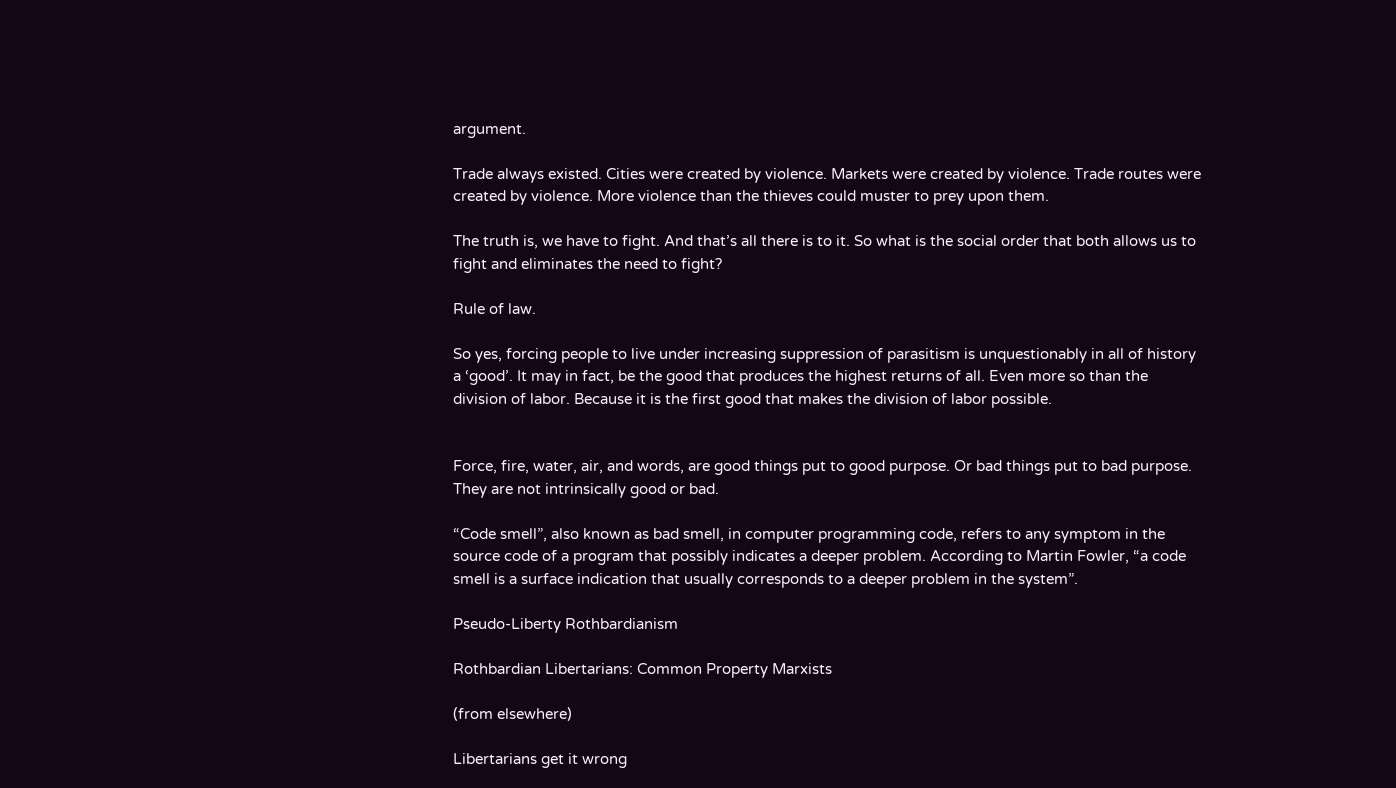argument.

Trade always existed. Cities were created by violence. Markets were created by violence. Trade routes were created by violence. More violence than the thieves could muster to prey upon them.

The truth is, we have to fight. And that’s all there is to it. So what is the social order that both allows us to fight and eliminates the need to fight?

Rule of law.

So yes, forcing people to live under increasing suppression of parasitism is unquestionably in all of history a ‘good’. It may in fact, be the good that produces the highest returns of all. Even more so than the division of labor. Because it is the first good that makes the division of labor possible.


Force, fire, water, air, and words, are good things put to good purpose. Or bad things put to bad purpose. They are not intrinsically good or bad.

“Code smell”, also known as bad smell, in computer programming code, refers to any symptom in the source code of a program that possibly indicates a deeper problem. According to Martin Fowler, “a code smell is a surface indication that usually corresponds to a deeper problem in the system”.

Pseudo-Liberty Rothbardianism

Rothbardian Libertarians: Common Property Marxists

(from elsewhere)

Libertarians get it wrong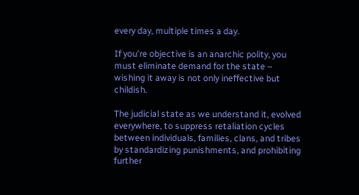every day, multiple times a day.

If you’re objective is an anarchic polity, you must eliminate demand for the state – wishing it away is not only ineffective but childish.

The judicial state as we understand it, evolved everywhere, to suppress retaliation cycles between individuals, families, clans, and tribes by standardizing punishments, and prohibiting further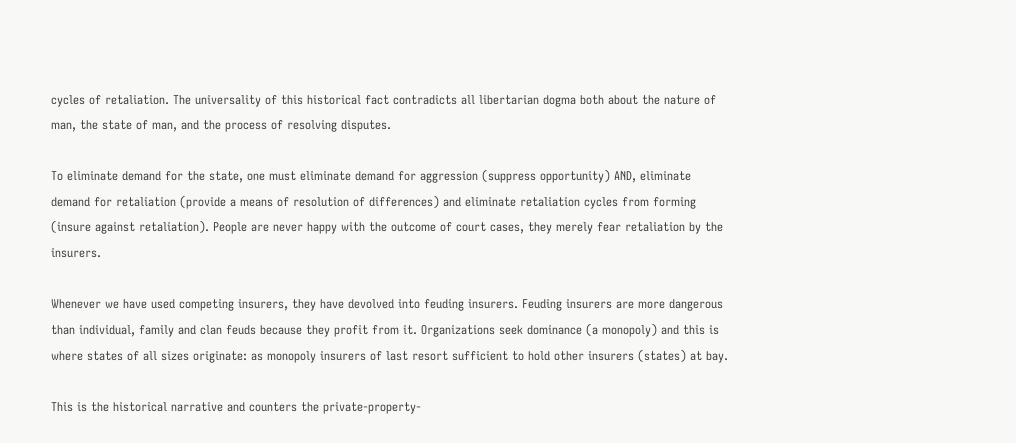cycles of retaliation. The universality of this historical fact contradicts all libertarian dogma both about the nature of man, the state of man, and the process of resolving disputes.

To eliminate demand for the state, one must eliminate demand for aggression (suppress opportunity) AND, eliminate demand for retaliation (provide a means of resolution of differences) and eliminate retaliation cycles from forming (insure against retaliation). People are never happy with the outcome of court cases, they merely fear retaliation by the insurers.

Whenever we have used competing insurers, they have devolved into feuding insurers. Feuding insurers are more dangerous than individual, family and clan feuds because they profit from it. Organizations seek dominance (a monopoly) and this is where states of all sizes originate: as monopoly insurers of last resort sufficient to hold other insurers (states) at bay.

This is the historical narrative and counters the private-property-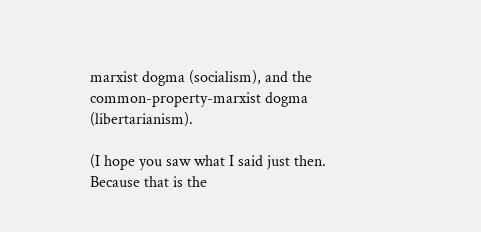marxist dogma (socialism), and the common-property-marxist dogma (libertarianism).

(I hope you saw what I said just then. Because that is the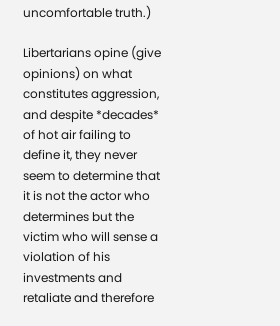uncomfortable truth.)

Libertarians opine (give opinions) on what constitutes aggression, and despite *decades* of hot air failing to define it, they never seem to determine that it is not the actor who determines but the victim who will sense a violation of his investments and retaliate and therefore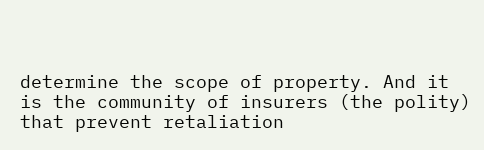determine the scope of property. And it is the community of insurers (the polity) that prevent retaliation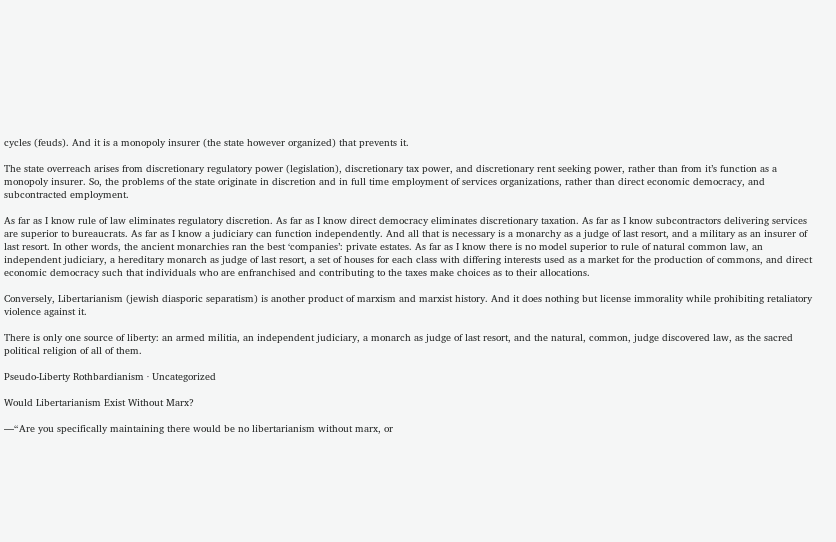cycles (feuds). And it is a monopoly insurer (the state however organized) that prevents it.

The state overreach arises from discretionary regulatory power (legislation), discretionary tax power, and discretionary rent seeking power, rather than from it’s function as a monopoly insurer. So, the problems of the state originate in discretion and in full time employment of services organizations, rather than direct economic democracy, and subcontracted employment.

As far as I know rule of law eliminates regulatory discretion. As far as I know direct democracy eliminates discretionary taxation. As far as I know subcontractors delivering services are superior to bureaucrats. As far as I know a judiciary can function independently. And all that is necessary is a monarchy as a judge of last resort, and a military as an insurer of last resort. In other words, the ancient monarchies ran the best ‘companies’: private estates. As far as I know there is no model superior to rule of natural common law, an independent judiciary, a hereditary monarch as judge of last resort, a set of houses for each class with differing interests used as a market for the production of commons, and direct economic democracy such that individuals who are enfranchised and contributing to the taxes make choices as to their allocations.

Conversely, Libertarianism (jewish diasporic separatism) is another product of marxism and marxist history. And it does nothing but license immorality while prohibiting retaliatory violence against it.

There is only one source of liberty: an armed militia, an independent judiciary, a monarch as judge of last resort, and the natural, common, judge discovered law, as the sacred political religion of all of them.

Pseudo-Liberty Rothbardianism · Uncategorized

Would Libertarianism Exist Without Marx?

—“Are you specifically maintaining there would be no libertarianism without marx, or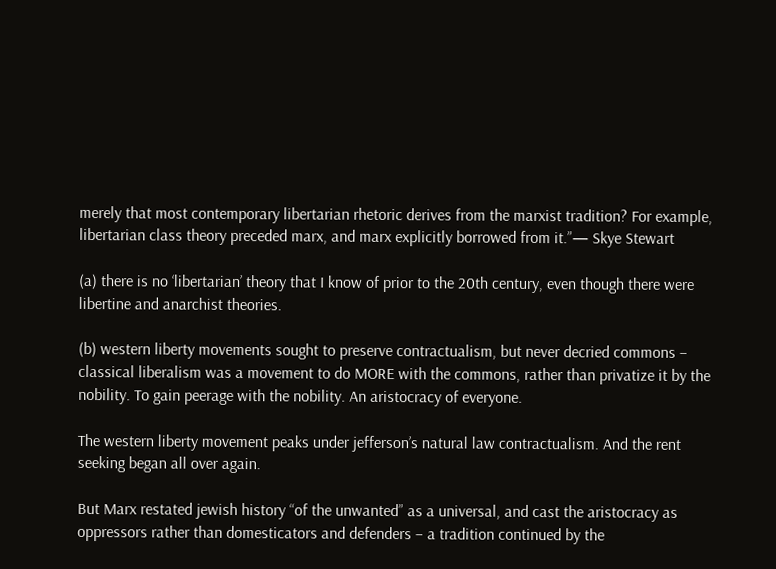merely that most contemporary libertarian rhetoric derives from the marxist tradition? For example, libertarian class theory preceded marx, and marx explicitly borrowed from it.”— Skye Stewart

(a) there is no ‘libertarian’ theory that I know of prior to the 20th century, even though there were libertine and anarchist theories.

(b) western liberty movements sought to preserve contractualism, but never decried commons – classical liberalism was a movement to do MORE with the commons, rather than privatize it by the nobility. To gain peerage with the nobility. An aristocracy of everyone.

The western liberty movement peaks under jefferson’s natural law contractualism. And the rent seeking began all over again.

But Marx restated jewish history “of the unwanted” as a universal, and cast the aristocracy as oppressors rather than domesticators and defenders – a tradition continued by the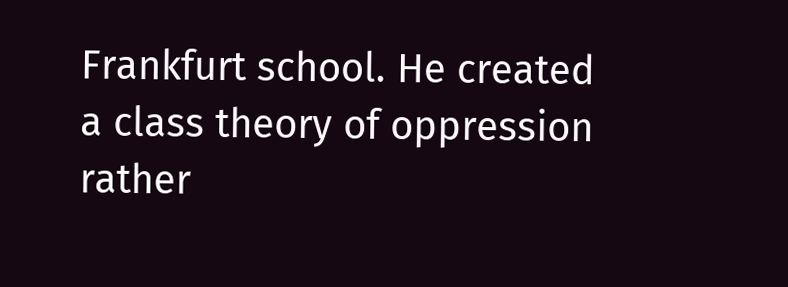Frankfurt school. He created a class theory of oppression rather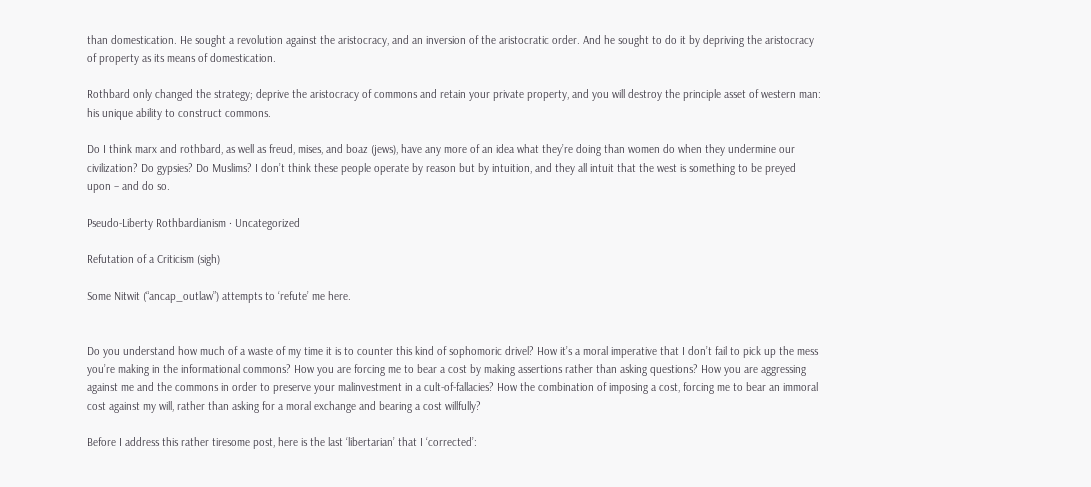than domestication. He sought a revolution against the aristocracy, and an inversion of the aristocratic order. And he sought to do it by depriving the aristocracy of property as its means of domestication.

Rothbard only changed the strategy; deprive the aristocracy of commons and retain your private property, and you will destroy the principle asset of western man: his unique ability to construct commons.

Do I think marx and rothbard, as well as freud, mises, and boaz (jews), have any more of an idea what they’re doing than women do when they undermine our civilization? Do gypsies? Do Muslims? I don’t think these people operate by reason but by intuition, and they all intuit that the west is something to be preyed upon – and do so.

Pseudo-Liberty Rothbardianism · Uncategorized

Refutation of a Criticism (sigh)

Some Nitwit (“ancap_outlaw”) attempts to ‘refute’ me here.


Do you understand how much of a waste of my time it is to counter this kind of sophomoric drivel? How it’s a moral imperative that I don’t fail to pick up the mess you’re making in the informational commons? How you are forcing me to bear a cost by making assertions rather than asking questions? How you are aggressing against me and the commons in order to preserve your malinvestment in a cult-of-fallacies? How the combination of imposing a cost, forcing me to bear an immoral cost against my will, rather than asking for a moral exchange and bearing a cost willfully?

Before I address this rather tiresome post, here is the last ‘libertarian’ that I ‘corrected’: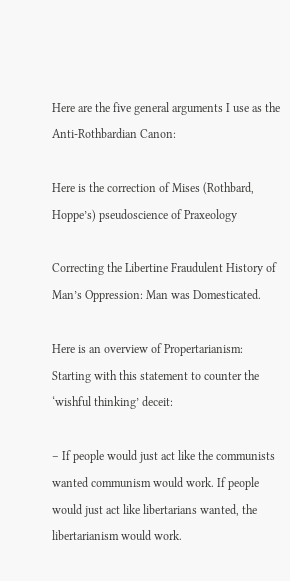Here are the five general arguments I use as the Anti-Rothbardian Canon:

Here is the correction of Mises (Rothbard, Hoppe’s) pseudoscience of Praxeology

Correcting the Libertine Fraudulent History of Man’s Oppression: Man was Domesticated.

Here is an overview of Propertarianism:
Starting with this statement to counter the ‘wishful thinking’ deceit:

– If people would just act like the communists wanted communism would work. If people would just act like libertarians wanted, the libertarianism would work.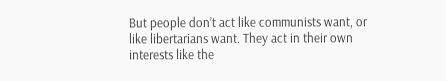But people don’t act like communists want, or like libertarians want. They act in their own interests like the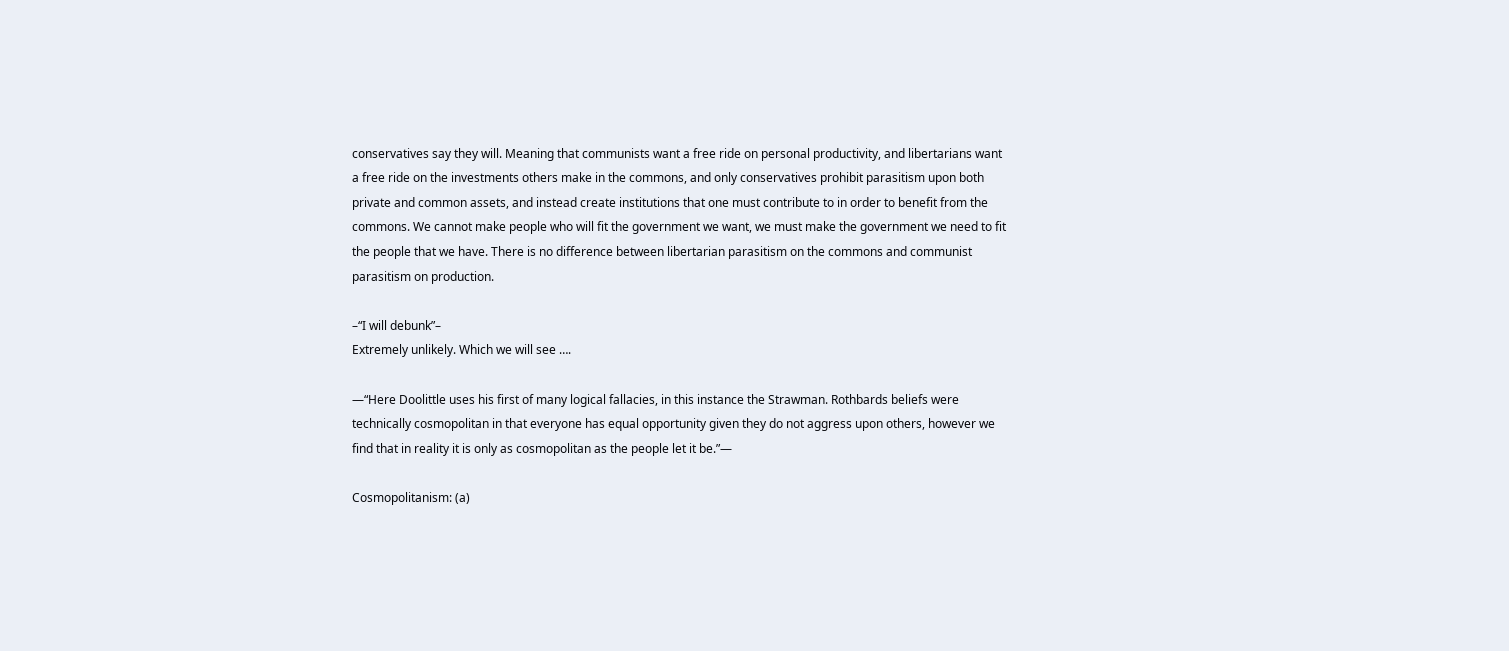conservatives say they will. Meaning that communists want a free ride on personal productivity, and libertarians want a free ride on the investments others make in the commons, and only conservatives prohibit parasitism upon both private and common assets, and instead create institutions that one must contribute to in order to benefit from the commons. We cannot make people who will fit the government we want, we must make the government we need to fit the people that we have. There is no difference between libertarian parasitism on the commons and communist parasitism on production.

–“I will debunk”–
Extremely unlikely. Which we will see ….

—“Here Doolittle uses his first of many logical fallacies, in this instance the Strawman. Rothbards beliefs were technically cosmopolitan in that everyone has equal opportunity given they do not aggress upon others, however we find that in reality it is only as cosmopolitan as the people let it be.”—

Cosmopolitanism: (a)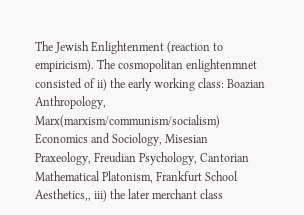The Jewish Enlightenment (reaction to empiricism). The cosmopolitan enlightenmnet consisted of ii) the early working class: Boazian Anthropology, Marx(marxism/communism/socialism) Economics and Sociology, Misesian Praxeology, Freudian Psychology, Cantorian Mathematical Platonism, Frankfurt School Aesthetics,, iii) the later merchant class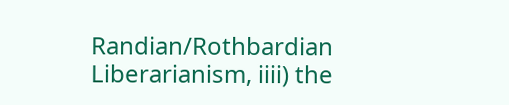Randian/Rothbardian Liberarianism, iiii) the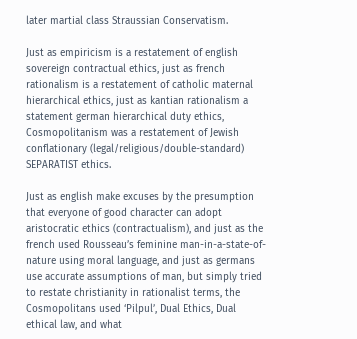later martial class Straussian Conservatism.

Just as empiricism is a restatement of english sovereign contractual ethics, just as french rationalism is a restatement of catholic maternal hierarchical ethics, just as kantian rationalism a statement german hierarchical duty ethics, Cosmopolitanism was a restatement of Jewish conflationary (legal/religious/double-standard) SEPARATIST ethics.

Just as english make excuses by the presumption that everyone of good character can adopt aristocratic ethics (contractualism), and just as the french used Rousseau’s feminine man-in-a-state-of-nature using moral language, and just as germans use accurate assumptions of man, but simply tried to restate christianity in rationalist terms, the Cosmopolitans used ‘Pilpul’, Dual Ethics, Dual ethical law, and what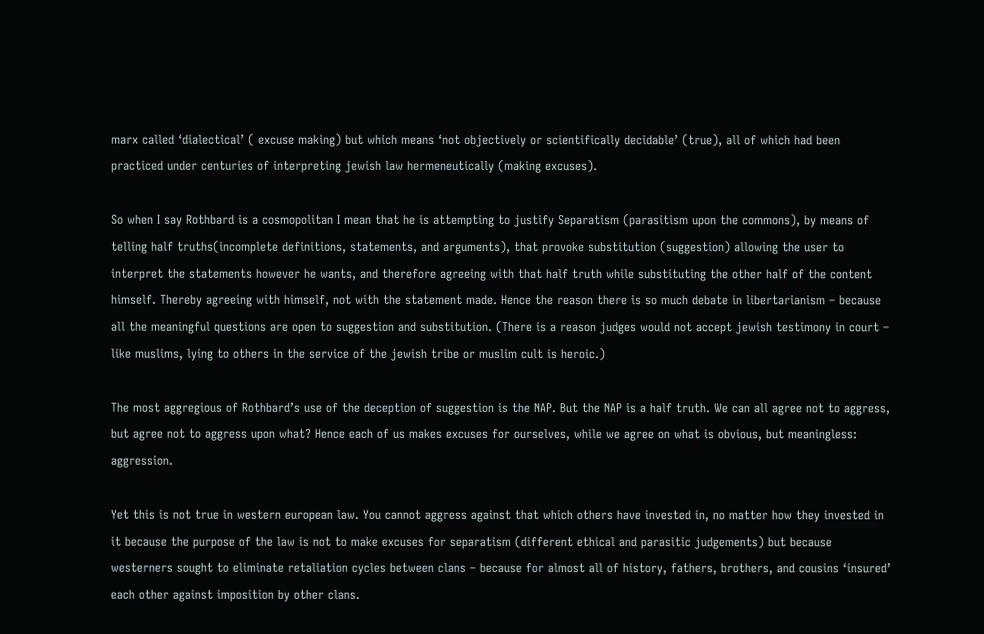marx called ‘dialectical’ ( excuse making) but which means ‘not objectively or scientifically decidable’ (true), all of which had been practiced under centuries of interpreting jewish law hermeneutically (making excuses).

So when I say Rothbard is a cosmopolitan I mean that he is attempting to justify Separatism (parasitism upon the commons), by means of telling half truths(incomplete definitions, statements, and arguments), that provoke substitution (suggestion) allowing the user to interpret the statements however he wants, and therefore agreeing with that half truth while substituting the other half of the content himself. Thereby agreeing with himself, not with the statement made. Hence the reason there is so much debate in libertarianism – because all the meaningful questions are open to suggestion and substitution. (There is a reason judges would not accept jewish testimony in court – like muslims, lying to others in the service of the jewish tribe or muslim cult is heroic.)

The most aggregious of Rothbard’s use of the deception of suggestion is the NAP. But the NAP is a half truth. We can all agree not to aggress, but agree not to aggress upon what? Hence each of us makes excuses for ourselves, while we agree on what is obvious, but meaningless: aggression.

Yet this is not true in western european law. You cannot aggress against that which others have invested in, no matter how they invested in it because the purpose of the law is not to make excuses for separatism (different ethical and parasitic judgements) but because westerners sought to eliminate retaliation cycles between clans – because for almost all of history, fathers, brothers, and cousins ‘insured’ each other against imposition by other clans.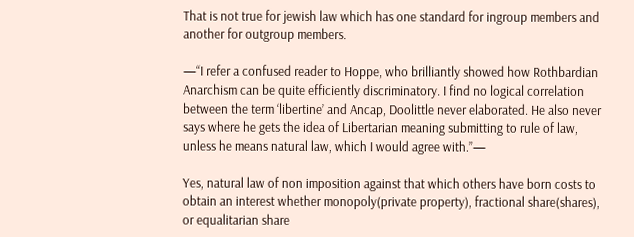That is not true for jewish law which has one standard for ingroup members and another for outgroup members.

—“I refer a confused reader to Hoppe, who brilliantly showed how Rothbardian Anarchism can be quite efficiently discriminatory. I find no logical correlation between the term ‘libertine’ and Ancap, Doolittle never elaborated. He also never says where he gets the idea of Libertarian meaning submitting to rule of law, unless he means natural law, which I would agree with.”—

Yes, natural law of non imposition against that which others have born costs to obtain an interest whether monopoly(private property), fractional share(shares), or equalitarian share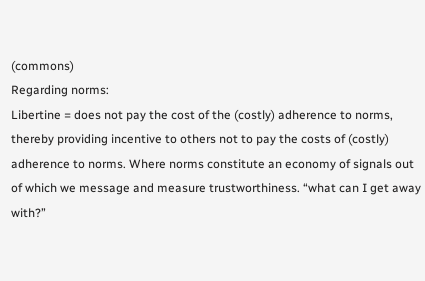(commons)
Regarding norms:
Libertine = does not pay the cost of the (costly) adherence to norms, thereby providing incentive to others not to pay the costs of (costly) adherence to norms. Where norms constitute an economy of signals out of which we message and measure trustworthiness. “what can I get away with?”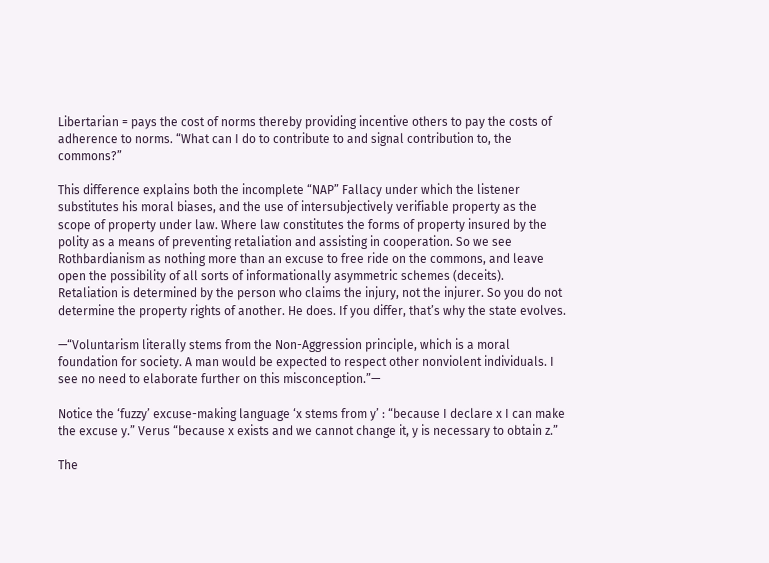Libertarian = pays the cost of norms thereby providing incentive others to pay the costs of adherence to norms. “What can I do to contribute to and signal contribution to, the commons?”

This difference explains both the incomplete “NAP” Fallacy under which the listener substitutes his moral biases, and the use of intersubjectively verifiable property as the scope of property under law. Where law constitutes the forms of property insured by the polity as a means of preventing retaliation and assisting in cooperation. So we see Rothbardianism as nothing more than an excuse to free ride on the commons, and leave open the possibility of all sorts of informationally asymmetric schemes (deceits).
Retaliation is determined by the person who claims the injury, not the injurer. So you do not determine the property rights of another. He does. If you differ, that’s why the state evolves.

—“Voluntarism literally stems from the Non-Aggression principle, which is a moral foundation for society. A man would be expected to respect other nonviolent individuals. I see no need to elaborate further on this misconception.”—

Notice the ‘fuzzy’ excuse-making language ‘x stems from y’ : “because I declare x I can make the excuse y.” Verus “because x exists and we cannot change it, y is necessary to obtain z.”

The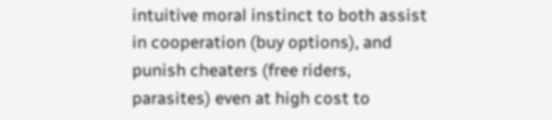intuitive moral instinct to both assist in cooperation (buy options), and punish cheaters (free riders, parasites) even at high cost to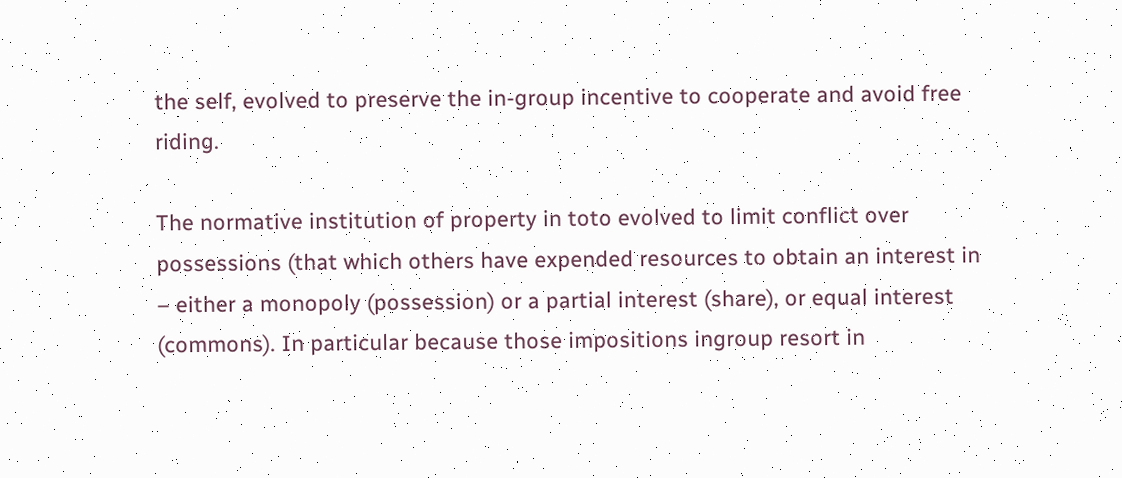the self, evolved to preserve the in-group incentive to cooperate and avoid free riding.

The normative institution of property in toto evolved to limit conflict over possessions (that which others have expended resources to obtain an interest in – either a monopoly (possession) or a partial interest (share), or equal interest (commons). In particular because those impositions ingroup resort in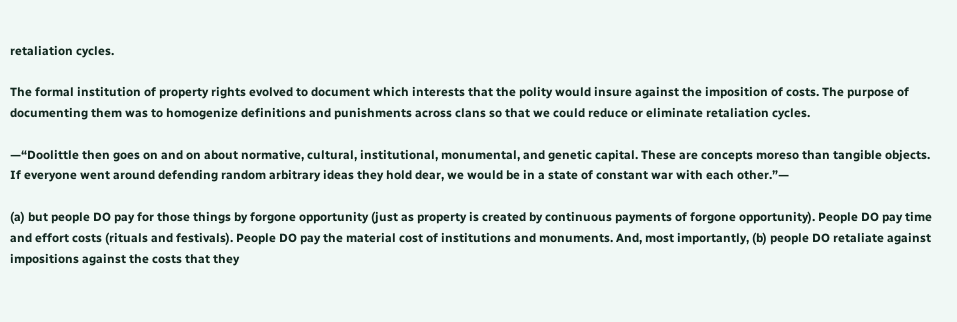retaliation cycles.

The formal institution of property rights evolved to document which interests that the polity would insure against the imposition of costs. The purpose of documenting them was to homogenize definitions and punishments across clans so that we could reduce or eliminate retaliation cycles.

—“Doolittle then goes on and on about normative, cultural, institutional, monumental, and genetic capital. These are concepts moreso than tangible objects. If everyone went around defending random arbitrary ideas they hold dear, we would be in a state of constant war with each other.”—

(a) but people DO pay for those things by forgone opportunity (just as property is created by continuous payments of forgone opportunity). People DO pay time and effort costs (rituals and festivals). People DO pay the material cost of institutions and monuments. And, most importantly, (b) people DO retaliate against impositions against the costs that they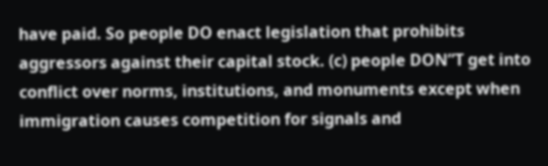have paid. So people DO enact legislation that prohibits aggressors against their capital stock. (c) people DON”T get into conflict over norms, institutions, and monuments except when immigration causes competition for signals and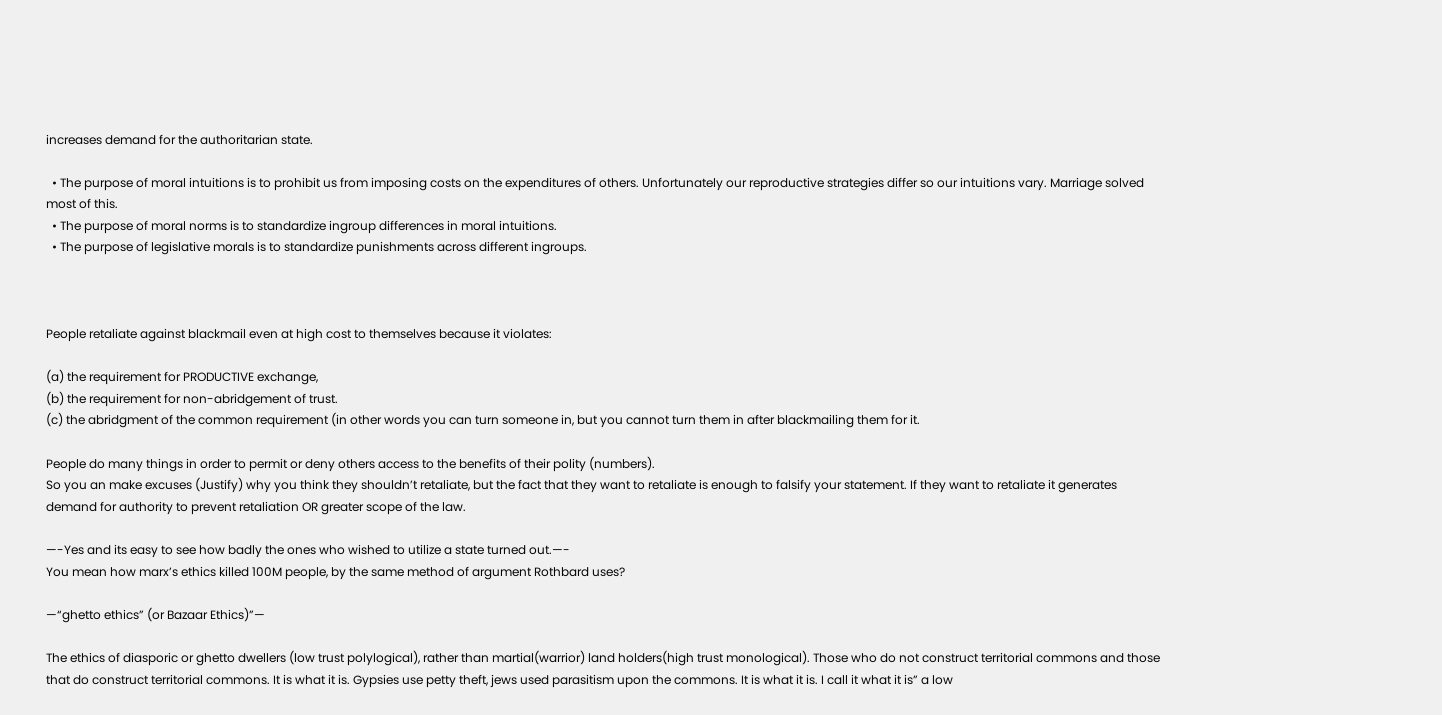increases demand for the authoritarian state.

  • The purpose of moral intuitions is to prohibit us from imposing costs on the expenditures of others. Unfortunately our reproductive strategies differ so our intuitions vary. Marriage solved most of this.
  • The purpose of moral norms is to standardize ingroup differences in moral intuitions.
  • The purpose of legislative morals is to standardize punishments across different ingroups.



People retaliate against blackmail even at high cost to themselves because it violates:

(a) the requirement for PRODUCTIVE exchange,
(b) the requirement for non-abridgement of trust.
(c) the abridgment of the common requirement (in other words you can turn someone in, but you cannot turn them in after blackmailing them for it.

People do many things in order to permit or deny others access to the benefits of their polity (numbers).
So you an make excuses (Justify) why you think they shouldn’t retaliate, but the fact that they want to retaliate is enough to falsify your statement. If they want to retaliate it generates demand for authority to prevent retaliation OR greater scope of the law.

—-Yes and its easy to see how badly the ones who wished to utilize a state turned out.—-
You mean how marx’s ethics killed 100M people, by the same method of argument Rothbard uses?

—“ghetto ethics” (or Bazaar Ethics)”—

The ethics of diasporic or ghetto dwellers (low trust polylogical), rather than martial(warrior) land holders(high trust monological). Those who do not construct territorial commons and those that do construct territorial commons. It is what it is. Gypsies use petty theft, jews used parasitism upon the commons. It is what it is. I call it what it is” a low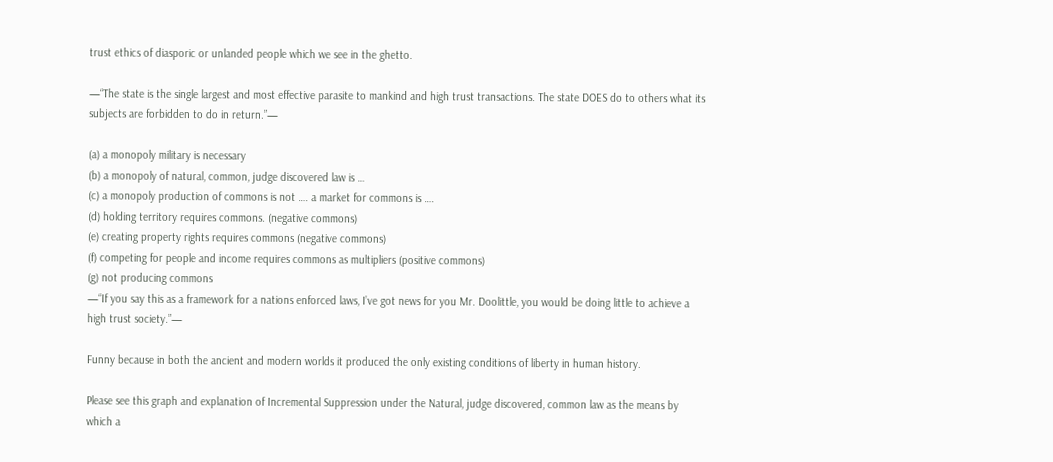trust ethics of diasporic or unlanded people which we see in the ghetto.

—“The state is the single largest and most effective parasite to mankind and high trust transactions. The state DOES do to others what its subjects are forbidden to do in return.”—

(a) a monopoly military is necessary
(b) a monopoly of natural, common, judge discovered law is …
(c) a monopoly production of commons is not …. a market for commons is ….
(d) holding territory requires commons. (negative commons)
(e) creating property rights requires commons (negative commons)
(f) competing for people and income requires commons as multipliers (positive commons)
(g) not producing commons
—“If you say this as a framework for a nations enforced laws, I’ve got news for you Mr. Doolittle, you would be doing little to achieve a high trust society.”—

Funny because in both the ancient and modern worlds it produced the only existing conditions of liberty in human history.

Please see this graph and explanation of Incremental Suppression under the Natural, judge discovered, common law as the means by which a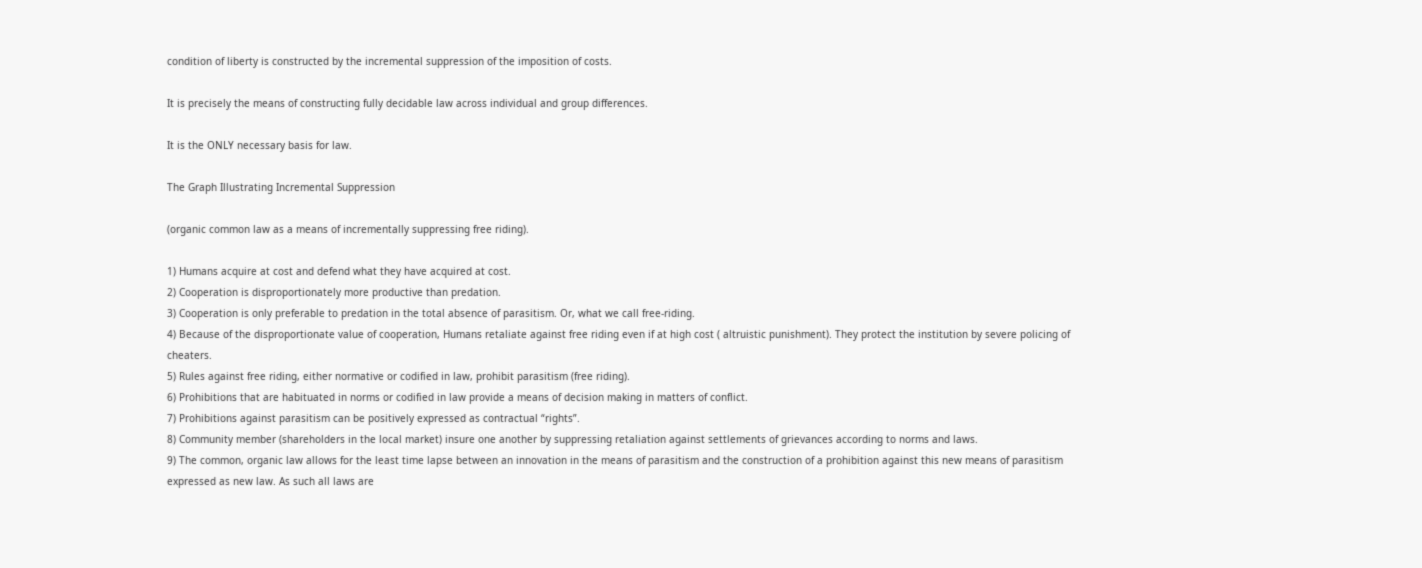condition of liberty is constructed by the incremental suppression of the imposition of costs.

It is precisely the means of constructing fully decidable law across individual and group differences.

It is the ONLY necessary basis for law.

The Graph Illustrating Incremental Suppression

(organic common law as a means of incrementally suppressing free riding).

1) Humans acquire at cost and defend what they have acquired at cost.
2) Cooperation is disproportionately more productive than predation.
3) Cooperation is only preferable to predation in the total absence of parasitism. Or, what we call free-riding.
4) Because of the disproportionate value of cooperation, Humans retaliate against free riding even if at high cost ( altruistic punishment). They protect the institution by severe policing of cheaters.
5) Rules against free riding, either normative or codified in law, prohibit parasitism (free riding).
6) Prohibitions that are habituated in norms or codified in law provide a means of decision making in matters of conflict.
7) Prohibitions against parasitism can be positively expressed as contractual “rights”.
8) Community member (shareholders in the local market) insure one another by suppressing retaliation against settlements of grievances according to norms and laws.
9) The common, organic law allows for the least time lapse between an innovation in the means of parasitism and the construction of a prohibition against this new means of parasitism expressed as new law. As such all laws are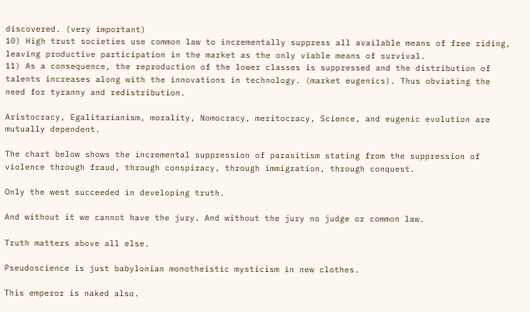discovered. (very important)
10) High trust societies use common law to incrementally suppress all available means of free riding, leaving productive participation in the market as the only viable means of survival.
11) As a consequence, the reproduction of the lower classes is suppressed and the distribution of talents increases along with the innovations in technology. (market eugenics). Thus obviating the need for tyranny and redistribution.

Aristocracy, Egalitarianism, morality, Nomocracy, meritocracy, Science, and eugenic evolution are mutually dependent.

The chart below shows the incremental suppression of parasitism stating from the suppression of violence through fraud, through conspiracy, through immigration, through conquest.

Only the west succeeded in developing truth.

And without it we cannot have the jury. And without the jury no judge or common law.

Truth matters above all else.

Pseudoscience is just babylonian monotheistic mysticism in new clothes.

This emperor is naked also.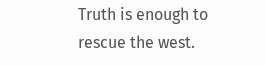Truth is enough to rescue the west.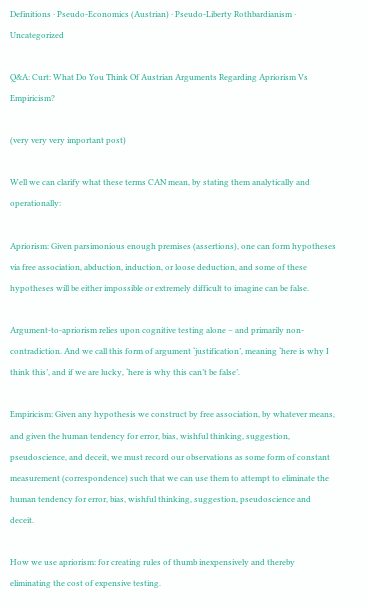Definitions · Pseudo-Economics (Austrian) · Pseudo-Liberty Rothbardianism · Uncategorized

Q&A: Curt: What Do You Think Of Austrian Arguments Regarding Apriorism Vs Empiricism?

(very very very important post)

Well we can clarify what these terms CAN mean, by stating them analytically and operationally:

Apriorism: Given parsimonious enough premises (assertions), one can form hypotheses via free association, abduction, induction, or loose deduction, and some of these hypotheses will be either impossible or extremely difficult to imagine can be false.

Argument-to-apriorism relies upon cognitive testing alone – and primarily non-contradiction. And we call this form of argument ‘justification’, meaning ‘here is why I think this’, and if we are lucky, ‘here is why this can’t be false’.

Empiricism: Given any hypothesis we construct by free association, by whatever means, and given the human tendency for error, bias, wishful thinking, suggestion, pseudoscience, and deceit, we must record our observations as some form of constant measurement (correspondence) such that we can use them to attempt to eliminate the human tendency for error, bias, wishful thinking, suggestion, pseudoscience and deceit.

How we use apriorism: for creating rules of thumb inexpensively and thereby eliminating the cost of expensive testing.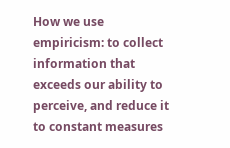How we use empiricism: to collect information that exceeds our ability to perceive, and reduce it to constant measures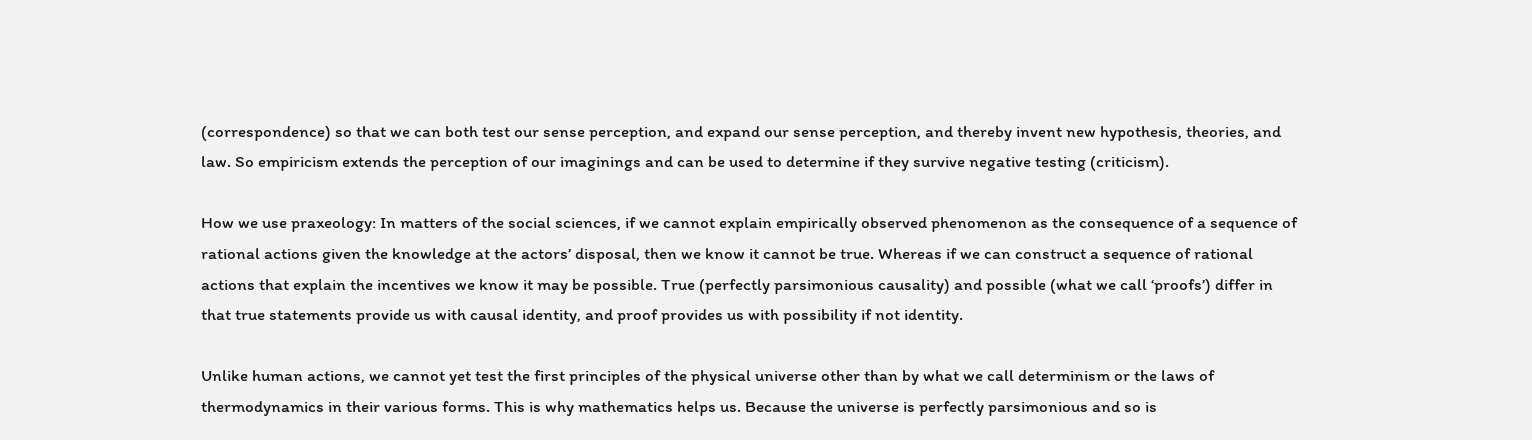(correspondence) so that we can both test our sense perception, and expand our sense perception, and thereby invent new hypothesis, theories, and law. So empiricism extends the perception of our imaginings and can be used to determine if they survive negative testing (criticism).

How we use praxeology: In matters of the social sciences, if we cannot explain empirically observed phenomenon as the consequence of a sequence of rational actions given the knowledge at the actors’ disposal, then we know it cannot be true. Whereas if we can construct a sequence of rational actions that explain the incentives we know it may be possible. True (perfectly parsimonious causality) and possible (what we call ‘proofs’) differ in that true statements provide us with causal identity, and proof provides us with possibility if not identity.

Unlike human actions, we cannot yet test the first principles of the physical universe other than by what we call determinism or the laws of thermodynamics in their various forms. This is why mathematics helps us. Because the universe is perfectly parsimonious and so is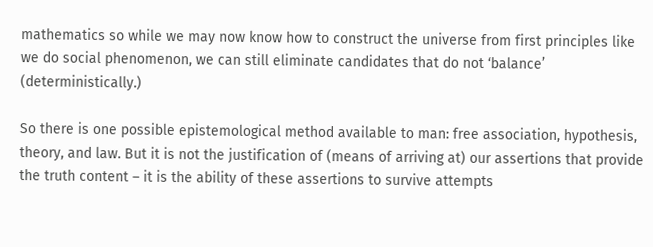mathematics so while we may now know how to construct the universe from first principles like we do social phenomenon, we can still eliminate candidates that do not ‘balance’ (deterministically.)

So there is one possible epistemological method available to man: free association, hypothesis, theory, and law. But it is not the justification of (means of arriving at) our assertions that provide the truth content – it is the ability of these assertions to survive attempts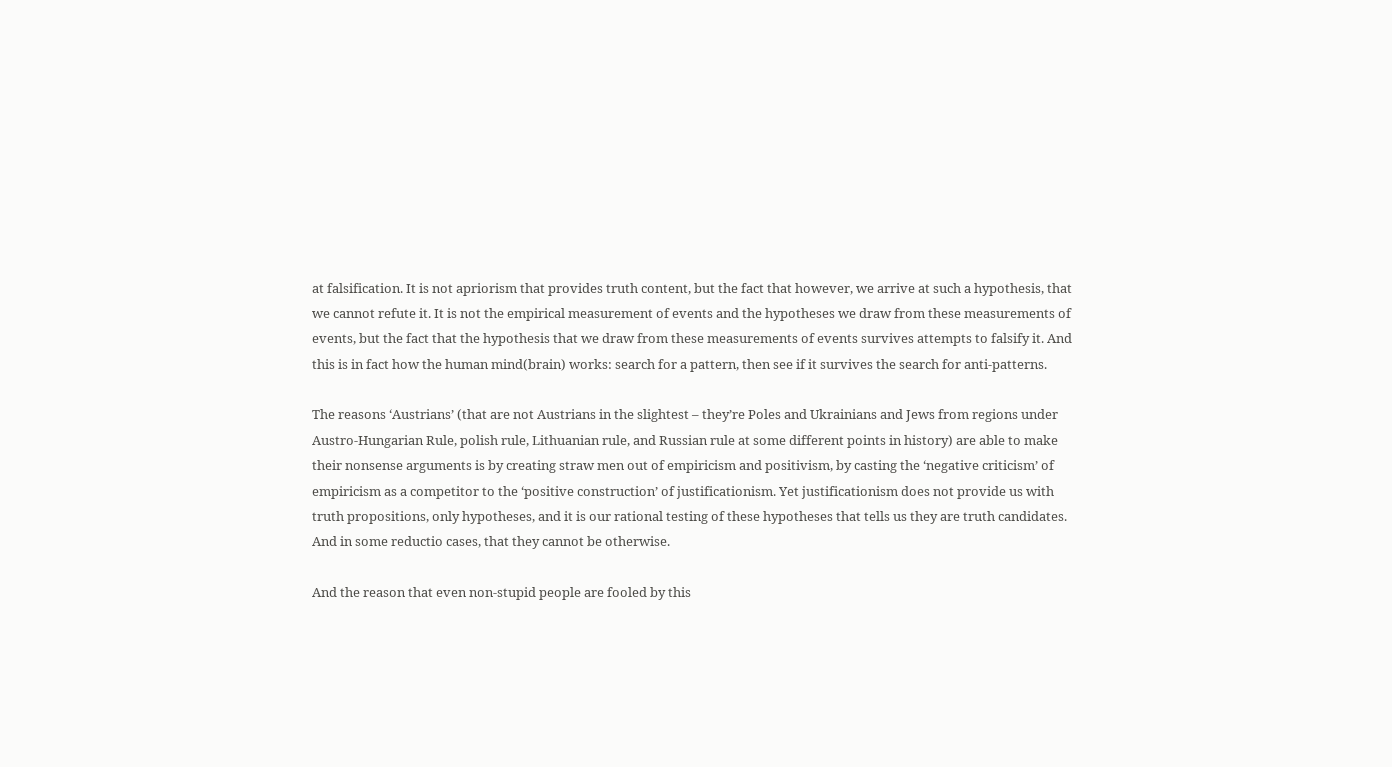at falsification. It is not apriorism that provides truth content, but the fact that however, we arrive at such a hypothesis, that we cannot refute it. It is not the empirical measurement of events and the hypotheses we draw from these measurements of events, but the fact that the hypothesis that we draw from these measurements of events survives attempts to falsify it. And this is in fact how the human mind(brain) works: search for a pattern, then see if it survives the search for anti-patterns.

The reasons ‘Austrians’ (that are not Austrians in the slightest – they’re Poles and Ukrainians and Jews from regions under Austro-Hungarian Rule, polish rule, Lithuanian rule, and Russian rule at some different points in history) are able to make their nonsense arguments is by creating straw men out of empiricism and positivism, by casting the ‘negative criticism’ of empiricism as a competitor to the ‘positive construction’ of justificationism. Yet justificationism does not provide us with truth propositions, only hypotheses, and it is our rational testing of these hypotheses that tells us they are truth candidates. And in some reductio cases, that they cannot be otherwise.

And the reason that even non-stupid people are fooled by this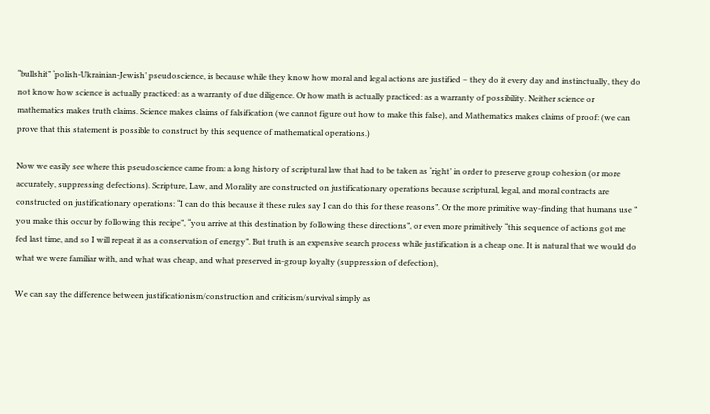“bullshit” ‘polish-Ukrainian-Jewish’ pseudoscience, is because while they know how moral and legal actions are justified – they do it every day and instinctually, they do not know how science is actually practiced: as a warranty of due diligence. Or how math is actually practiced: as a warranty of possibility. Neither science or mathematics makes truth claims. Science makes claims of falsification (we cannot figure out how to make this false), and Mathematics makes claims of proof: (we can prove that this statement is possible to construct by this sequence of mathematical operations.)

Now we easily see where this pseudoscience came from: a long history of scriptural law that had to be taken as ‘right’ in order to preserve group cohesion (or more accurately, suppressing defections). Scripture, Law, and Morality are constructed on justificationary operations because scriptural, legal, and moral contracts are constructed on justificationary operations: “I can do this because it these rules say I can do this for these reasons”. Or the more primitive way-finding that humans use ” you make this occur by following this recipe”, “you arrive at this destination by following these directions”, or even more primitively “this sequence of actions got me fed last time, and so I will repeat it as a conservation of energy”. But truth is an expensive search process while justification is a cheap one. It is natural that we would do what we were familiar with, and what was cheap, and what preserved in-group loyalty (suppression of defection),

We can say the difference between justificationism/construction and criticism/survival simply as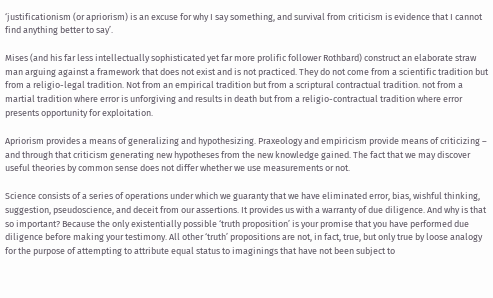‘justificationism (or apriorism) is an excuse for why I say something, and survival from criticism is evidence that I cannot find anything better to say’.

Mises (and his far less intellectually sophisticated yet far more prolific follower Rothbard) construct an elaborate straw man arguing against a framework that does not exist and is not practiced. They do not come from a scientific tradition but from a religio-legal tradition. Not from an empirical tradition but from a scriptural contractual tradition. not from a martial tradition where error is unforgiving and results in death but from a religio-contractual tradition where error presents opportunity for exploitation.

Apriorism provides a means of generalizing and hypothesizing. Praxeology and empiricism provide means of criticizing – and through that criticism generating new hypotheses from the new knowledge gained. The fact that we may discover useful theories by common sense does not differ whether we use measurements or not.

Science consists of a series of operations under which we guaranty that we have eliminated error, bias, wishful thinking, suggestion, pseudoscience, and deceit from our assertions. It provides us with a warranty of due diligence. And why is that so important? Because the only existentially possible ‘truth proposition’ is your promise that you have performed due diligence before making your testimony. All other ‘truth’ propositions are not, in fact, true, but only true by loose analogy for the purpose of attempting to attribute equal status to imaginings that have not been subject to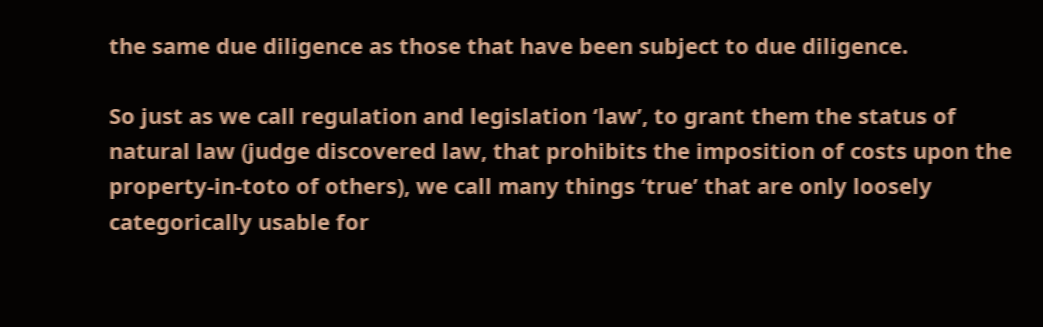the same due diligence as those that have been subject to due diligence.

So just as we call regulation and legislation ‘law’, to grant them the status of natural law (judge discovered law, that prohibits the imposition of costs upon the property-in-toto of others), we call many things ‘true’ that are only loosely categorically usable for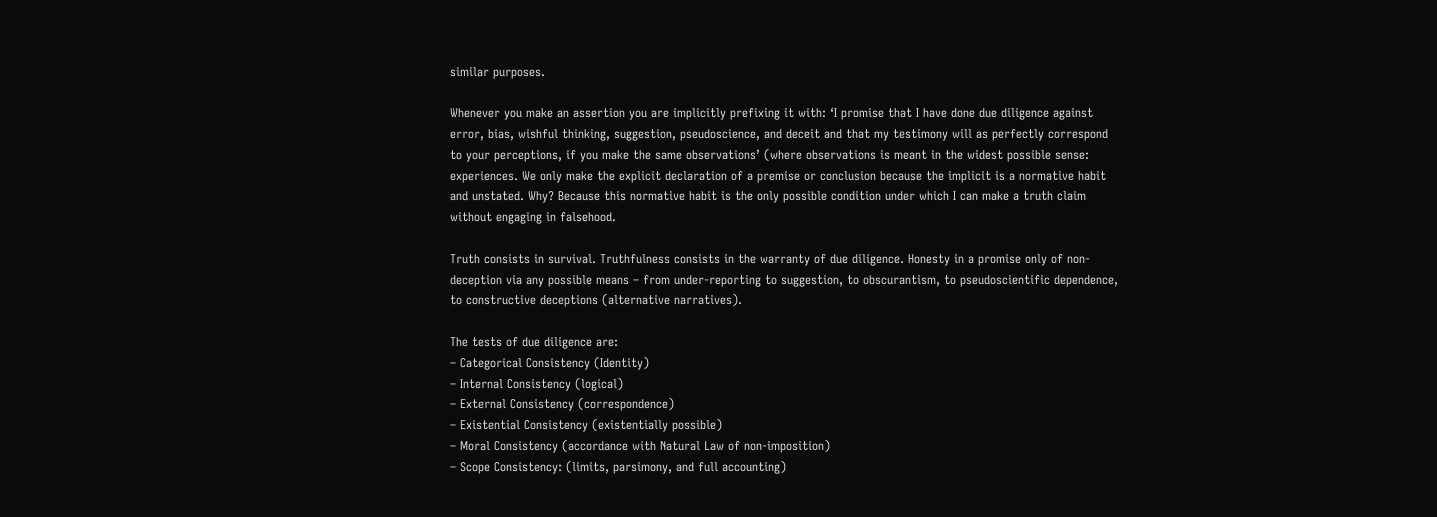similar purposes.

Whenever you make an assertion you are implicitly prefixing it with: ‘I promise that I have done due diligence against error, bias, wishful thinking, suggestion, pseudoscience, and deceit and that my testimony will as perfectly correspond to your perceptions, if you make the same observations’ (where observations is meant in the widest possible sense: experiences. We only make the explicit declaration of a premise or conclusion because the implicit is a normative habit and unstated. Why? Because this normative habit is the only possible condition under which I can make a truth claim without engaging in falsehood.

Truth consists in survival. Truthfulness consists in the warranty of due diligence. Honesty in a promise only of non-deception via any possible means – from under-reporting to suggestion, to obscurantism, to pseudoscientific dependence, to constructive deceptions (alternative narratives).

The tests of due diligence are:
– Categorical Consistency (Identity)
– Internal Consistency (logical)
– External Consistency (correspondence)
– Existential Consistency (existentially possible)
– Moral Consistency (accordance with Natural Law of non-imposition)
– Scope Consistency: (limits, parsimony, and full accounting)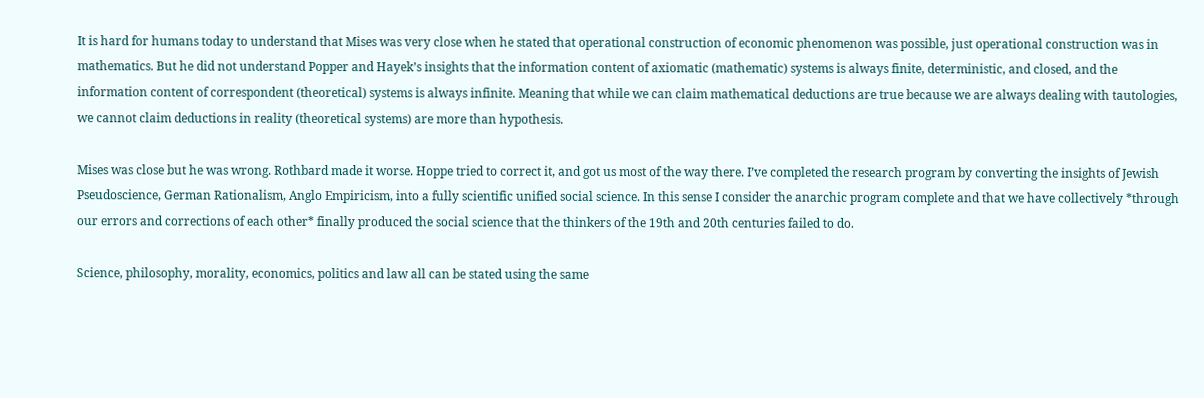It is hard for humans today to understand that Mises was very close when he stated that operational construction of economic phenomenon was possible, just operational construction was in mathematics. But he did not understand Popper and Hayek’s insights that the information content of axiomatic (mathematic) systems is always finite, deterministic, and closed, and the information content of correspondent (theoretical) systems is always infinite. Meaning that while we can claim mathematical deductions are true because we are always dealing with tautologies, we cannot claim deductions in reality (theoretical systems) are more than hypothesis.

Mises was close but he was wrong. Rothbard made it worse. Hoppe tried to correct it, and got us most of the way there. I’ve completed the research program by converting the insights of Jewish Pseudoscience, German Rationalism, Anglo Empiricism, into a fully scientific unified social science. In this sense I consider the anarchic program complete and that we have collectively *through our errors and corrections of each other* finally produced the social science that the thinkers of the 19th and 20th centuries failed to do.

Science, philosophy, morality, economics, politics and law all can be stated using the same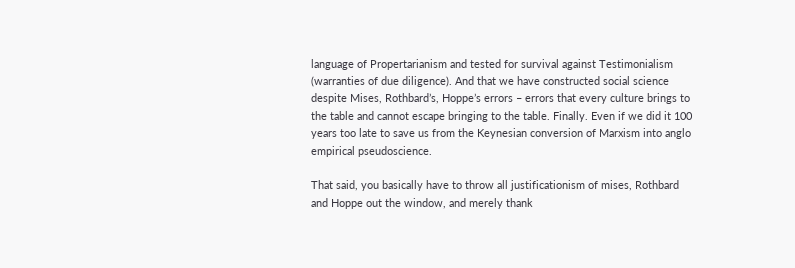language of Propertarianism and tested for survival against Testimonialism (warranties of due diligence). And that we have constructed social science despite Mises, Rothbard’s, Hoppe’s errors – errors that every culture brings to the table and cannot escape bringing to the table. Finally. Even if we did it 100 years too late to save us from the Keynesian conversion of Marxism into anglo empirical pseudoscience.

That said, you basically have to throw all justificationism of mises, Rothbard and Hoppe out the window, and merely thank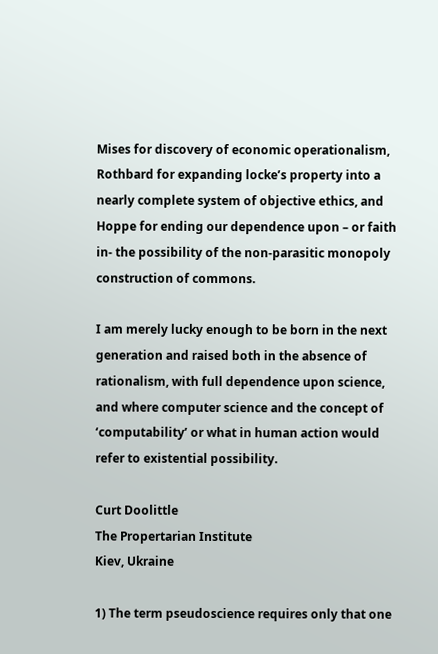Mises for discovery of economic operationalism, Rothbard for expanding locke’s property into a nearly complete system of objective ethics, and Hoppe for ending our dependence upon – or faith in- the possibility of the non-parasitic monopoly construction of commons.

I am merely lucky enough to be born in the next generation and raised both in the absence of rationalism, with full dependence upon science, and where computer science and the concept of ‘computability’ or what in human action would refer to existential possibility.

Curt Doolittle
The Propertarian Institute
Kiev, Ukraine

1) The term pseudoscience requires only that one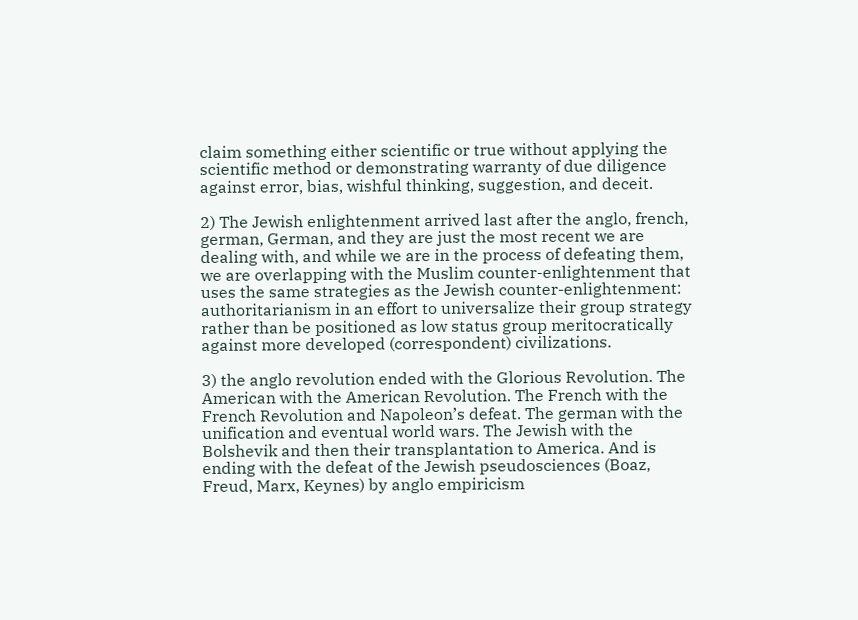claim something either scientific or true without applying the scientific method or demonstrating warranty of due diligence against error, bias, wishful thinking, suggestion, and deceit.

2) The Jewish enlightenment arrived last after the anglo, french, german, German, and they are just the most recent we are dealing with, and while we are in the process of defeating them, we are overlapping with the Muslim counter-enlightenment that uses the same strategies as the Jewish counter-enlightenment: authoritarianism in an effort to universalize their group strategy rather than be positioned as low status group meritocratically against more developed (correspondent) civilizations.

3) the anglo revolution ended with the Glorious Revolution. The American with the American Revolution. The French with the French Revolution and Napoleon’s defeat. The german with the unification and eventual world wars. The Jewish with the Bolshevik and then their transplantation to America. And is ending with the defeat of the Jewish pseudosciences (Boaz, Freud, Marx, Keynes) by anglo empiricism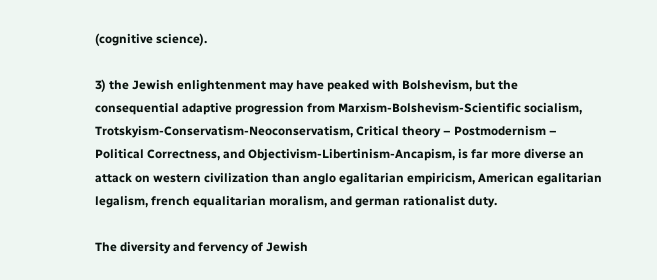(cognitive science).

3) the Jewish enlightenment may have peaked with Bolshevism, but the consequential adaptive progression from Marxism-Bolshevism-Scientific socialism, Trotskyism-Conservatism-Neoconservatism, Critical theory – Postmodernism – Political Correctness, and Objectivism-Libertinism-Ancapism, is far more diverse an attack on western civilization than anglo egalitarian empiricism, American egalitarian legalism, french equalitarian moralism, and german rationalist duty.

The diversity and fervency of Jewish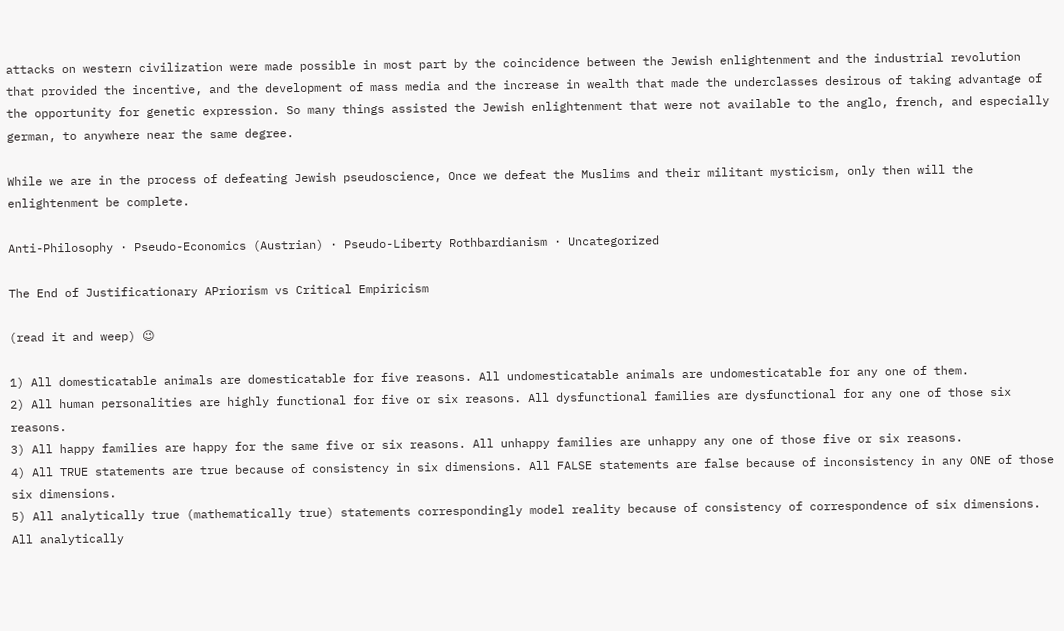attacks on western civilization were made possible in most part by the coincidence between the Jewish enlightenment and the industrial revolution that provided the incentive, and the development of mass media and the increase in wealth that made the underclasses desirous of taking advantage of the opportunity for genetic expression. So many things assisted the Jewish enlightenment that were not available to the anglo, french, and especially german, to anywhere near the same degree.

While we are in the process of defeating Jewish pseudoscience, Once we defeat the Muslims and their militant mysticism, only then will the enlightenment be complete.

Anti-Philosophy · Pseudo-Economics (Austrian) · Pseudo-Liberty Rothbardianism · Uncategorized

The End of Justificationary APriorism vs Critical Empiricism

(read it and weep) 😉

1) All domesticatable animals are domesticatable for five reasons. All undomesticatable animals are undomesticatable for any one of them.
2) All human personalities are highly functional for five or six reasons. All dysfunctional families are dysfunctional for any one of those six reasons.
3) All happy families are happy for the same five or six reasons. All unhappy families are unhappy any one of those five or six reasons.
4) All TRUE statements are true because of consistency in six dimensions. All FALSE statements are false because of inconsistency in any ONE of those six dimensions.
5) All analytically true (mathematically true) statements correspondingly model reality because of consistency of correspondence of six dimensions. All analytically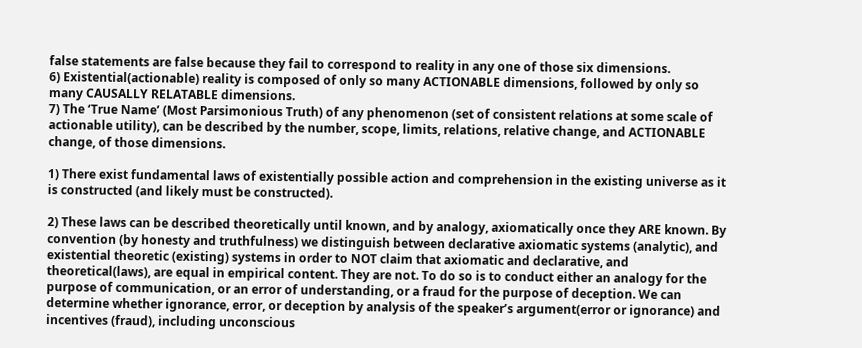false statements are false because they fail to correspond to reality in any one of those six dimensions.
6) Existential(actionable) reality is composed of only so many ACTIONABLE dimensions, followed by only so many CAUSALLY RELATABLE dimensions.
7) The ‘True Name’ (Most Parsimonious Truth) of any phenomenon (set of consistent relations at some scale of actionable utility), can be described by the number, scope, limits, relations, relative change, and ACTIONABLE change, of those dimensions.

1) There exist fundamental laws of existentially possible action and comprehension in the existing universe as it is constructed (and likely must be constructed).

2) These laws can be described theoretically until known, and by analogy, axiomatically once they ARE known. By convention (by honesty and truthfulness) we distinguish between declarative axiomatic systems (analytic), and existential theoretic (existing) systems in order to NOT claim that axiomatic and declarative, and theoretical(laws), are equal in empirical content. They are not. To do so is to conduct either an analogy for the purpose of communication, or an error of understanding, or a fraud for the purpose of deception. We can determine whether ignorance, error, or deception by analysis of the speaker’s argument(error or ignorance) and incentives (fraud), including unconscious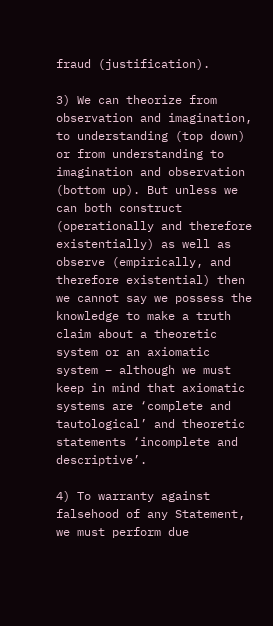fraud (justification).

3) We can theorize from observation and imagination, to understanding (top down) or from understanding to imagination and observation (bottom up). But unless we can both construct (operationally and therefore existentially) as well as observe (empirically, and therefore existential) then we cannot say we possess the knowledge to make a truth claim about a theoretic system or an axiomatic system – although we must keep in mind that axiomatic systems are ‘complete and tautological’ and theoretic statements ‘incomplete and descriptive’.

4) To warranty against falsehood of any Statement, we must perform due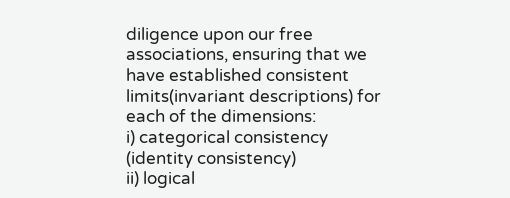diligence upon our free associations, ensuring that we have established consistent limits(invariant descriptions) for each of the dimensions:
i) categorical consistency (identity consistency)
ii) logical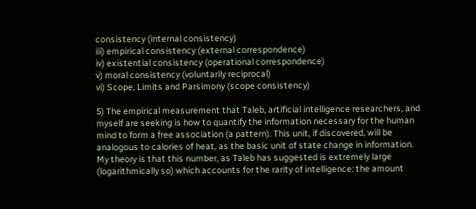consistency (internal consistency)
iii) empirical consistency (external correspondence)
iv) existential consistency (operational correspondence)
v) moral consistency (voluntarily reciprocal)
vi) Scope, Limits and Parsimony (scope consistency)

5) The empirical measurement that Taleb, artificial intelligence researchers, and myself are seeking is how to quantify the information necessary for the human mind to form a free association (a pattern). This unit, if discovered, will be analogous to calories of heat, as the basic unit of state change in information. My theory is that this number, as Taleb has suggested is extremely large (logarithmically so) which accounts for the rarity of intelligence: the amount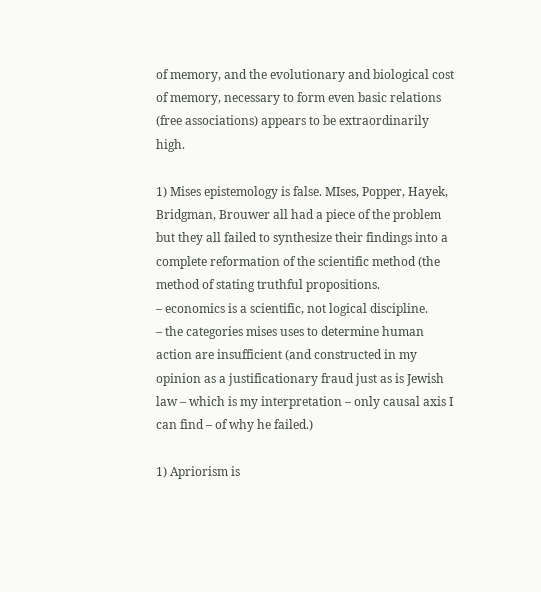of memory, and the evolutionary and biological cost of memory, necessary to form even basic relations (free associations) appears to be extraordinarily high.

1) Mises epistemology is false. MIses, Popper, Hayek, Bridgman, Brouwer all had a piece of the problem but they all failed to synthesize their findings into a complete reformation of the scientific method (the method of stating truthful propositions.
– economics is a scientific, not logical discipline.
– the categories mises uses to determine human action are insufficient (and constructed in my opinion as a justificationary fraud just as is Jewish law – which is my interpretation – only causal axis I can find – of why he failed.)

1) Apriorism is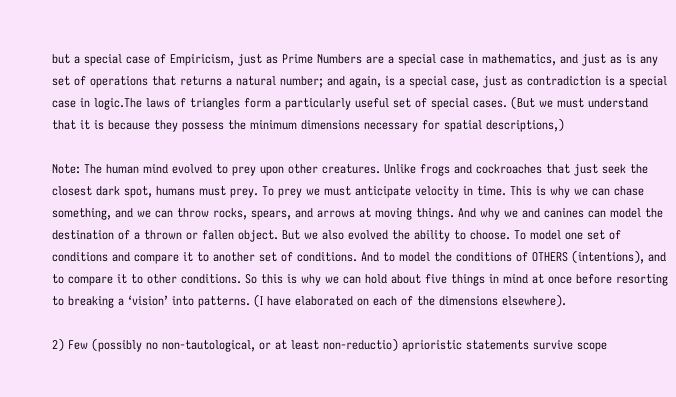but a special case of Empiricism, just as Prime Numbers are a special case in mathematics, and just as is any set of operations that returns a natural number; and again, is a special case, just as contradiction is a special case in logic.The laws of triangles form a particularly useful set of special cases. (But we must understand that it is because they possess the minimum dimensions necessary for spatial descriptions,)

Note: The human mind evolved to prey upon other creatures. Unlike frogs and cockroaches that just seek the closest dark spot, humans must prey. To prey we must anticipate velocity in time. This is why we can chase something, and we can throw rocks, spears, and arrows at moving things. And why we and canines can model the destination of a thrown or fallen object. But we also evolved the ability to choose. To model one set of conditions and compare it to another set of conditions. And to model the conditions of OTHERS (intentions), and to compare it to other conditions. So this is why we can hold about five things in mind at once before resorting to breaking a ‘vision’ into patterns. (I have elaborated on each of the dimensions elsewhere).

2) Few (possibly no non-tautological, or at least non-reductio) aprioristic statements survive scope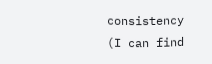consistency (I can find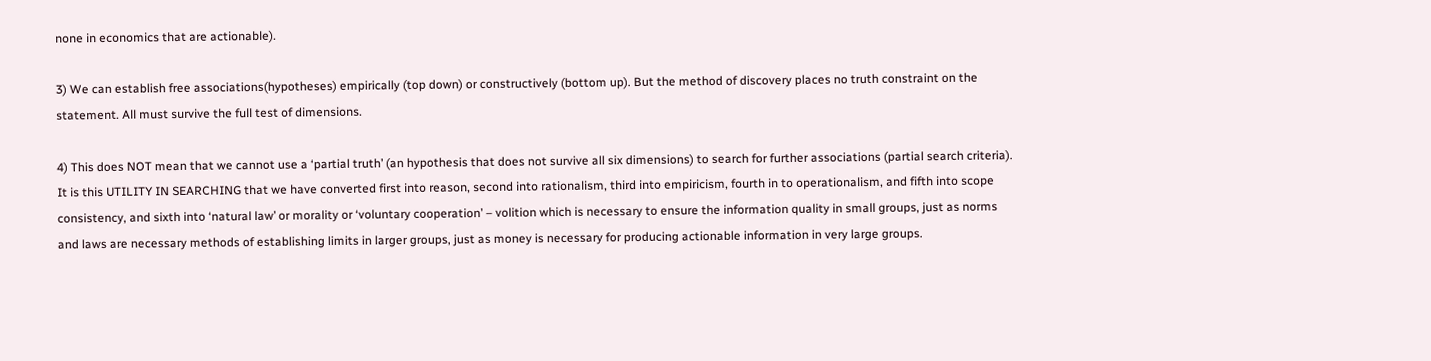none in economics that are actionable).

3) We can establish free associations(hypotheses) empirically (top down) or constructively (bottom up). But the method of discovery places no truth constraint on the statement. All must survive the full test of dimensions.

4) This does NOT mean that we cannot use a ‘partial truth’ (an hypothesis that does not survive all six dimensions) to search for further associations (partial search criteria). It is this UTILITY IN SEARCHING that we have converted first into reason, second into rationalism, third into empiricism, fourth in to operationalism, and fifth into scope consistency, and sixth into ‘natural law’ or morality or ‘voluntary cooperation’ – volition which is necessary to ensure the information quality in small groups, just as norms and laws are necessary methods of establishing limits in larger groups, just as money is necessary for producing actionable information in very large groups.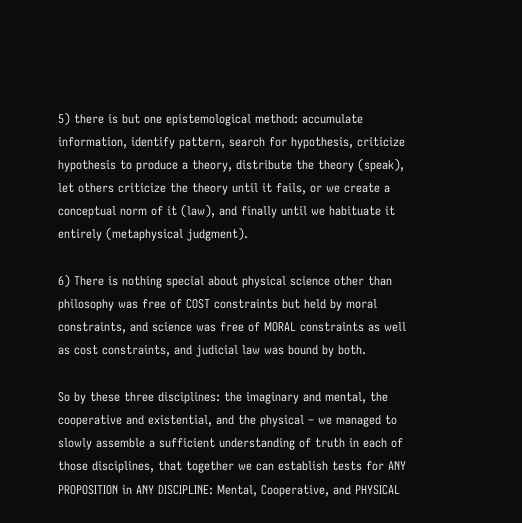5) there is but one epistemological method: accumulate information, identify pattern, search for hypothesis, criticize hypothesis to produce a theory, distribute the theory (speak), let others criticize the theory until it fails, or we create a conceptual norm of it (law), and finally until we habituate it entirely (metaphysical judgment).

6) There is nothing special about physical science other than philosophy was free of COST constraints but held by moral constraints, and science was free of MORAL constraints as well as cost constraints, and judicial law was bound by both.

So by these three disciplines: the imaginary and mental, the cooperative and existential, and the physical – we managed to slowly assemble a sufficient understanding of truth in each of those disciplines, that together we can establish tests for ANY PROPOSITION in ANY DISCIPLINE: Mental, Cooperative, and PHYSICAL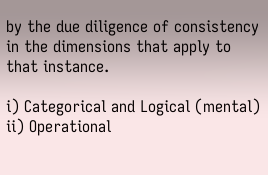by the due diligence of consistency in the dimensions that apply to that instance.

i) Categorical and Logical (mental)
ii) Operational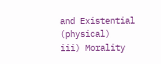and Existential (physical)
iii) Morality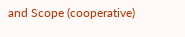and Scope (cooperative)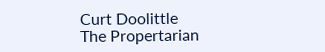Curt Doolittle
The Propertarian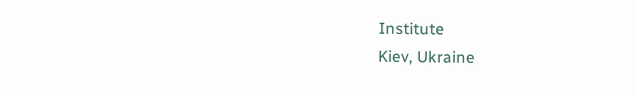Institute
Kiev, Ukraine